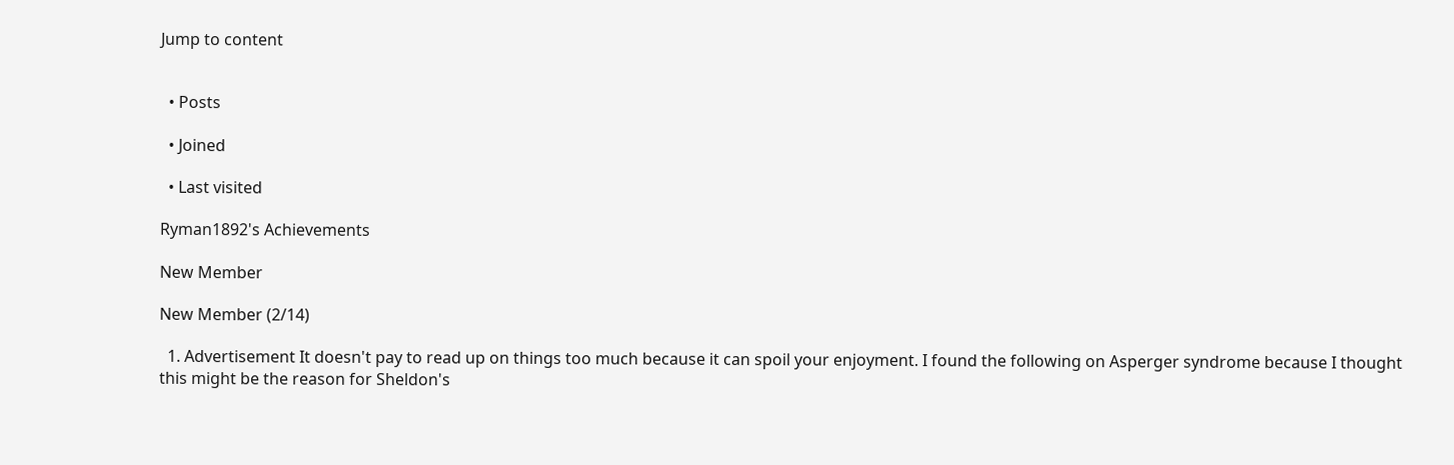Jump to content


  • Posts

  • Joined

  • Last visited

Ryman1892's Achievements

New Member

New Member (2/14)

  1. Advertisement It doesn't pay to read up on things too much because it can spoil your enjoyment. I found the following on Asperger syndrome because I thought this might be the reason for Sheldon's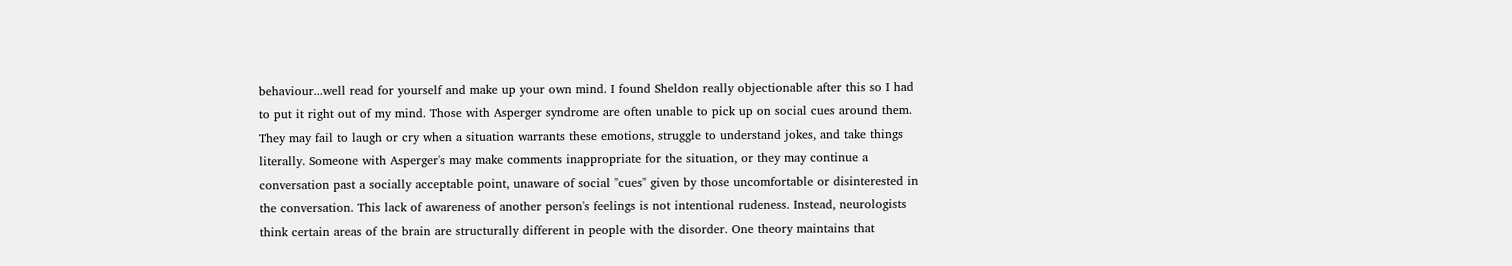behaviour...well read for yourself and make up your own mind. I found Sheldon really objectionable after this so I had to put it right out of my mind. Those with Asperger syndrome are often unable to pick up on social cues around them. They may fail to laugh or cry when a situation warrants these emotions, struggle to understand jokes, and take things literally. Someone with Asperger's may make comments inappropriate for the situation, or they may continue a conversation past a socially acceptable point, unaware of social "cues" given by those uncomfortable or disinterested in the conversation. This lack of awareness of another person's feelings is not intentional rudeness. Instead, neurologists think certain areas of the brain are structurally different in people with the disorder. One theory maintains that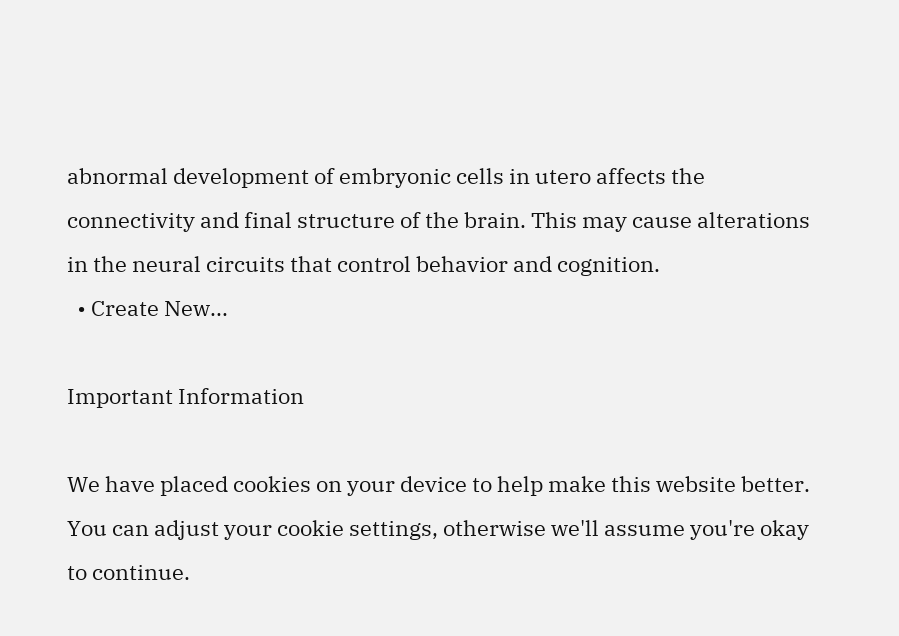abnormal development of embryonic cells in utero affects the connectivity and final structure of the brain. This may cause alterations in the neural circuits that control behavior and cognition.
  • Create New...

Important Information

We have placed cookies on your device to help make this website better. You can adjust your cookie settings, otherwise we'll assume you're okay to continue.